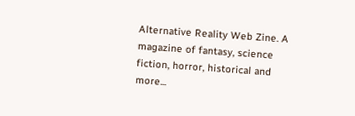Alternative Reality Web Zine. A magazine of fantasy, science fiction, horror, historical and more...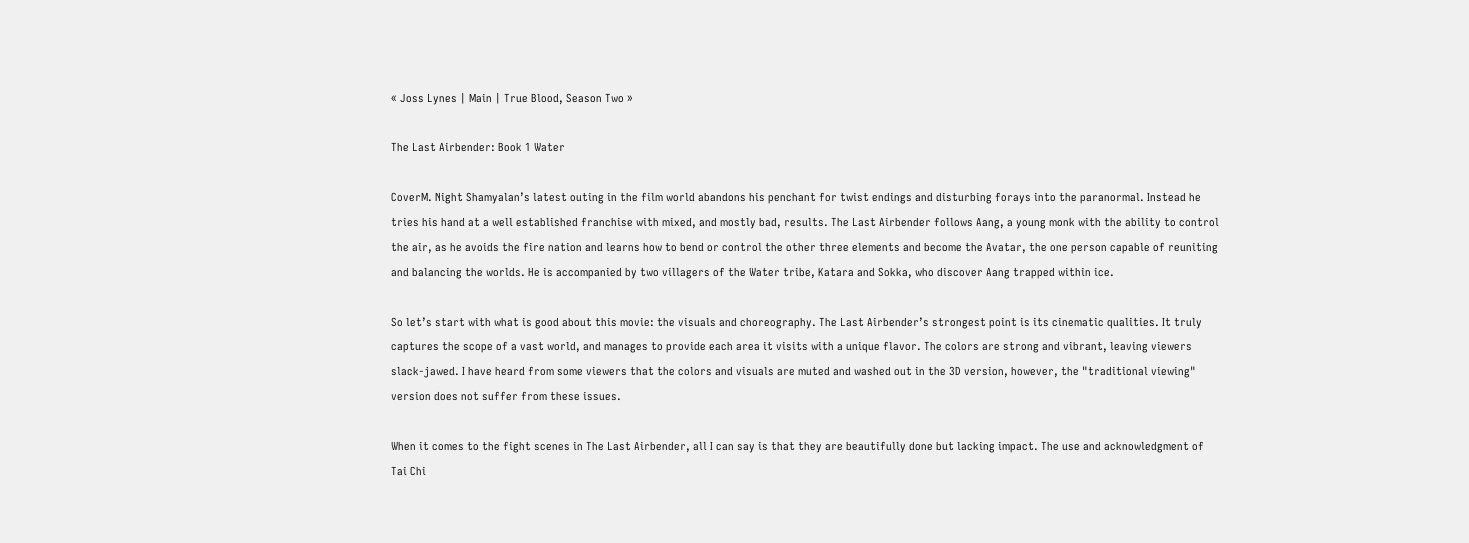« Joss Lynes | Main | True Blood, Season Two »

The Last Airbender: Book 1 Water

CoverM. Night Shamyalan’s latest outing in the film world abandons his penchant for twist endings and disturbing forays into the paranormal. Instead he tries his hand at a well established franchise with mixed, and mostly bad, results. The Last Airbender follows Aang, a young monk with the ability to control the air, as he avoids the fire nation and learns how to bend or control the other three elements and become the Avatar, the one person capable of reuniting and balancing the worlds. He is accompanied by two villagers of the Water tribe, Katara and Sokka, who discover Aang trapped within ice.

So let’s start with what is good about this movie: the visuals and choreography. The Last Airbender’s strongest point is its cinematic qualities. It truly captures the scope of a vast world, and manages to provide each area it visits with a unique flavor. The colors are strong and vibrant, leaving viewers slack-jawed. I have heard from some viewers that the colors and visuals are muted and washed out in the 3D version, however, the "traditional viewing" version does not suffer from these issues.

When it comes to the fight scenes in The Last Airbender, all I can say is that they are beautifully done but lacking impact. The use and acknowledgment of Tai Chi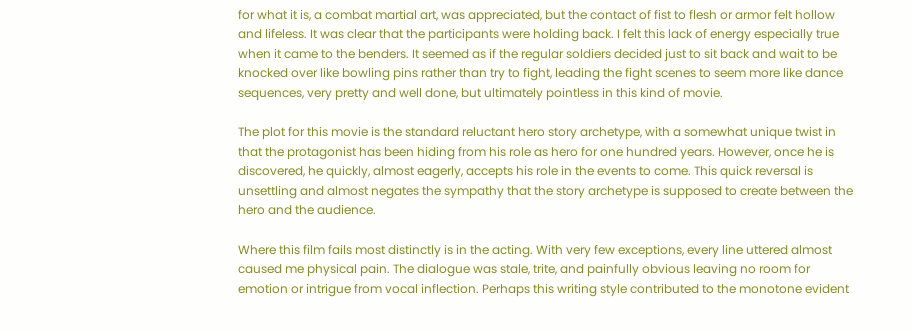for what it is, a combat martial art, was appreciated, but the contact of fist to flesh or armor felt hollow and lifeless. It was clear that the participants were holding back. I felt this lack of energy especially true when it came to the benders. It seemed as if the regular soldiers decided just to sit back and wait to be knocked over like bowling pins rather than try to fight, leading the fight scenes to seem more like dance sequences, very pretty and well done, but ultimately pointless in this kind of movie.

The plot for this movie is the standard reluctant hero story archetype, with a somewhat unique twist in that the protagonist has been hiding from his role as hero for one hundred years. However, once he is discovered, he quickly, almost eagerly, accepts his role in the events to come. This quick reversal is unsettling and almost negates the sympathy that the story archetype is supposed to create between the hero and the audience.

Where this film fails most distinctly is in the acting. With very few exceptions, every line uttered almost caused me physical pain. The dialogue was stale, trite, and painfully obvious leaving no room for emotion or intrigue from vocal inflection. Perhaps this writing style contributed to the monotone evident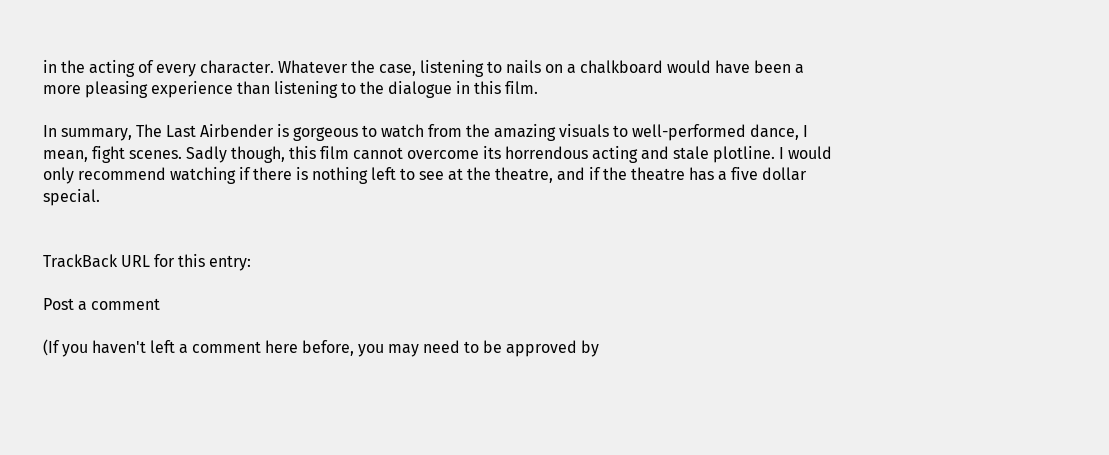in the acting of every character. Whatever the case, listening to nails on a chalkboard would have been a more pleasing experience than listening to the dialogue in this film.

In summary, The Last Airbender is gorgeous to watch from the amazing visuals to well-performed dance, I mean, fight scenes. Sadly though, this film cannot overcome its horrendous acting and stale plotline. I would only recommend watching if there is nothing left to see at the theatre, and if the theatre has a five dollar special.


TrackBack URL for this entry:

Post a comment

(If you haven't left a comment here before, you may need to be approved by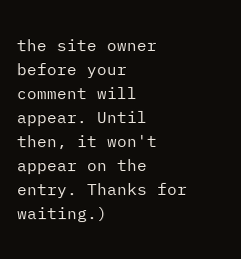the site owner before your comment will appear. Until then, it won't appear on the entry. Thanks for waiting.)